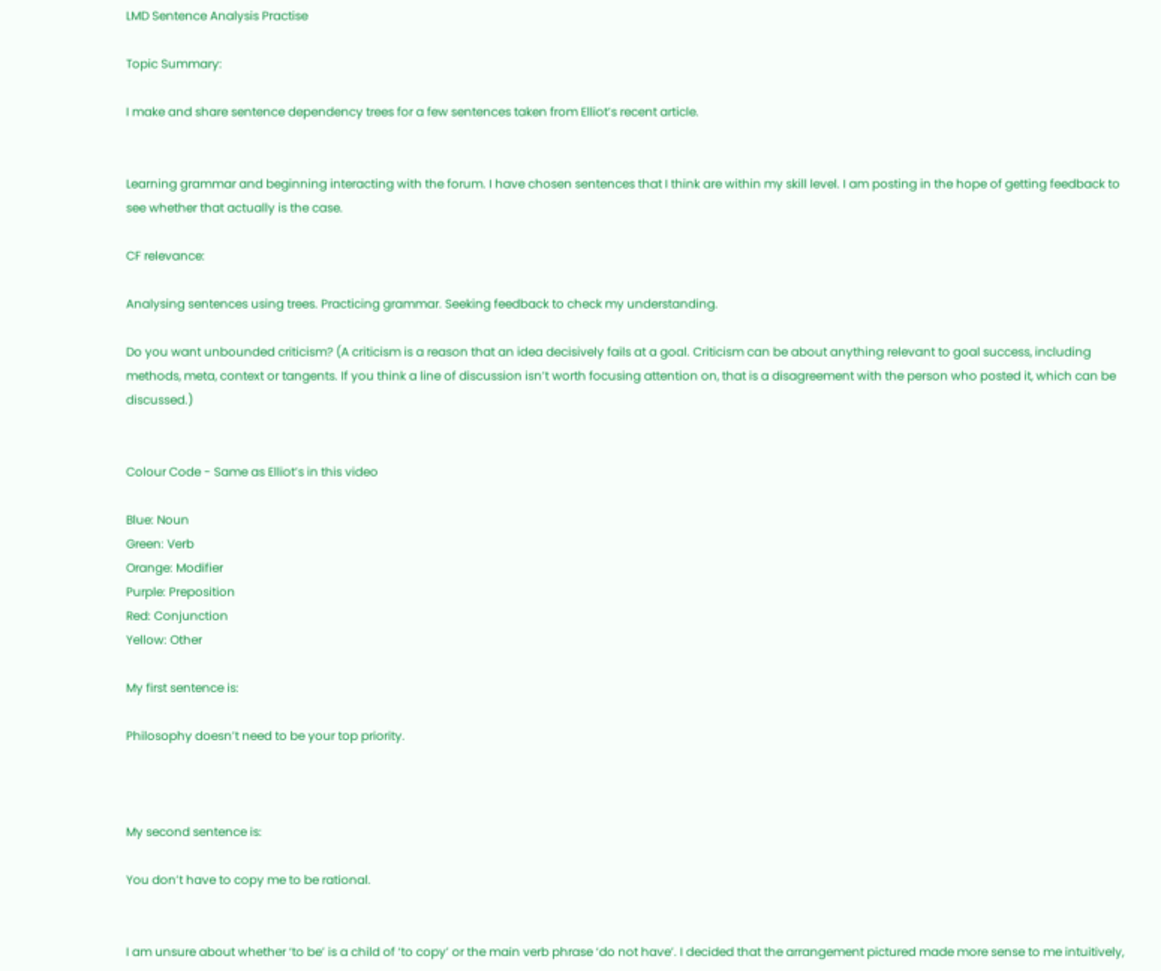LMD Sentence Analysis Practise

Topic Summary:

I make and share sentence dependency trees for a few sentences taken from Elliot’s recent article.


Learning grammar and beginning interacting with the forum. I have chosen sentences that I think are within my skill level. I am posting in the hope of getting feedback to see whether that actually is the case.

CF relevance:

Analysing sentences using trees. Practicing grammar. Seeking feedback to check my understanding.

Do you want unbounded criticism? (A criticism is a reason that an idea decisively fails at a goal. Criticism can be about anything relevant to goal success, including methods, meta, context or tangents. If you think a line of discussion isn’t worth focusing attention on, that is a disagreement with the person who posted it, which can be discussed.)


Colour Code - Same as Elliot’s in this video

Blue: Noun
Green: Verb
Orange: Modifier
Purple: Preposition
Red: Conjunction
Yellow: Other

My first sentence is:

Philosophy doesn’t need to be your top priority.



My second sentence is:

You don’t have to copy me to be rational.


I am unsure about whether ‘to be’ is a child of ‘to copy’ or the main verb phrase ‘do not have’. I decided that the arrangement pictured made more sense to me intuitively,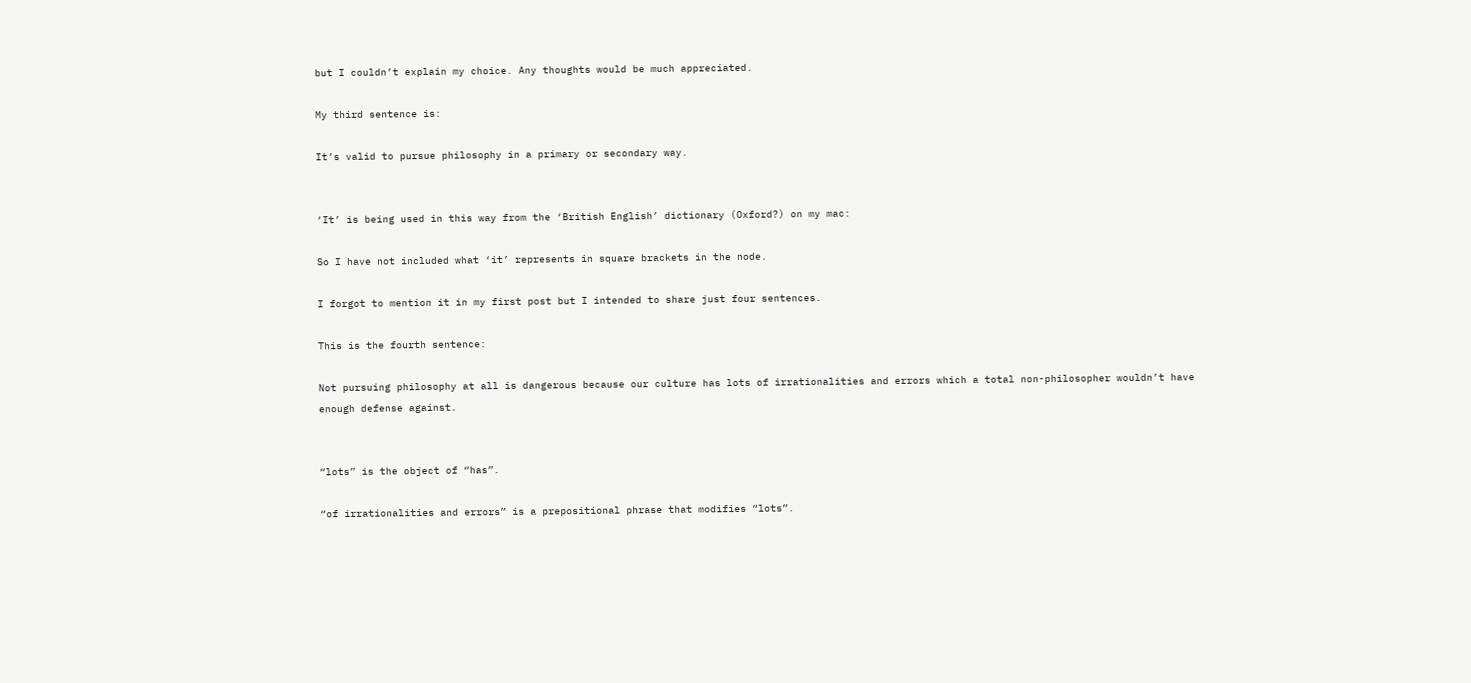but I couldn’t explain my choice. Any thoughts would be much appreciated.

My third sentence is:

It’s valid to pursue philosophy in a primary or secondary way.


‘It’ is being used in this way from the ‘British English’ dictionary (Oxford?) on my mac:

So I have not included what ‘it’ represents in square brackets in the node.

I forgot to mention it in my first post but I intended to share just four sentences.

This is the fourth sentence:

Not pursuing philosophy at all is dangerous because our culture has lots of irrationalities and errors which a total non-philosopher wouldn’t have enough defense against.


“lots” is the object of “has”.

“of irrationalities and errors” is a prepositional phrase that modifies “lots”.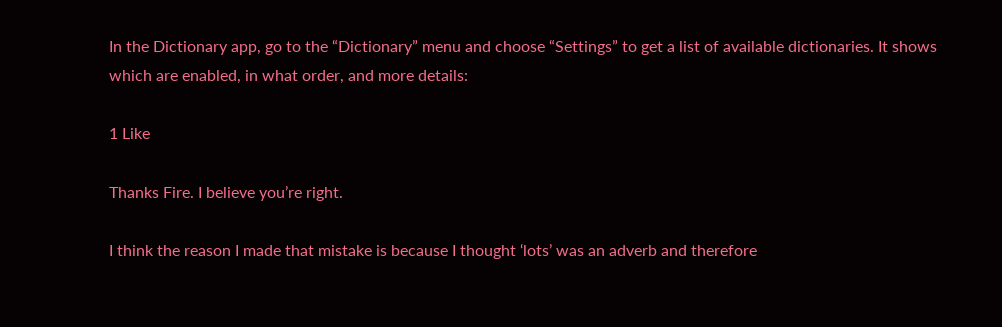In the Dictionary app, go to the “Dictionary” menu and choose “Settings” to get a list of available dictionaries. It shows which are enabled, in what order, and more details:

1 Like

Thanks Fire. I believe you’re right.

I think the reason I made that mistake is because I thought ‘lots’ was an adverb and therefore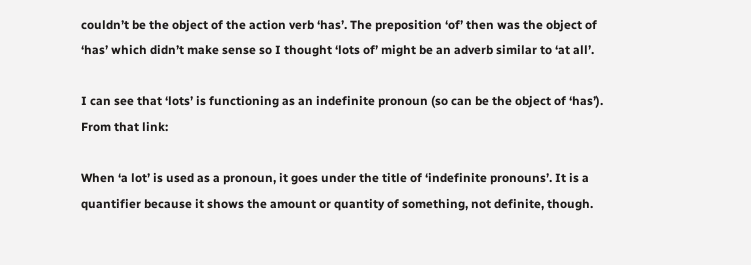couldn’t be the object of the action verb ‘has’. The preposition ‘of’ then was the object of ‘has’ which didn’t make sense so I thought ‘lots of’ might be an adverb similar to ‘at all’.

I can see that ‘lots’ is functioning as an indefinite pronoun (so can be the object of ‘has’). From that link:

When ‘a lot’ is used as a pronoun, it goes under the title of ‘indefinite pronouns’. It is a quantifier because it shows the amount or quantity of something, not definite, though.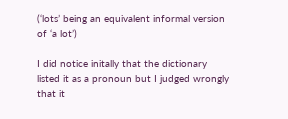(‘lots’ being an equivalent informal version of ‘a lot’)

I did notice initally that the dictionary listed it as a pronoun but I judged wrongly that it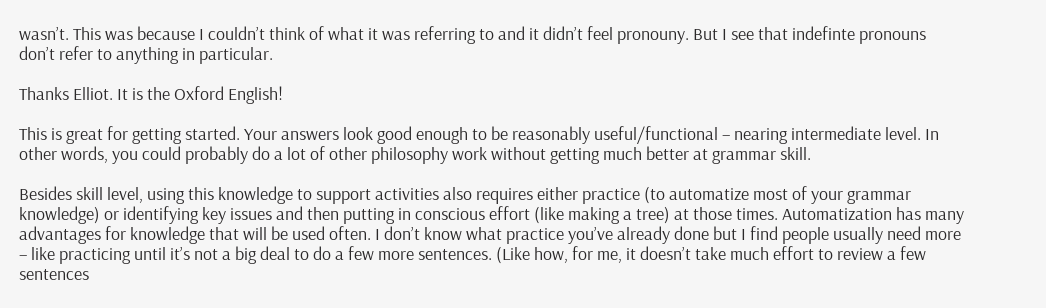wasn’t. This was because I couldn’t think of what it was referring to and it didn’t feel pronouny. But I see that indefinte pronouns don’t refer to anything in particular.

Thanks Elliot. It is the Oxford English!

This is great for getting started. Your answers look good enough to be reasonably useful/functional – nearing intermediate level. In other words, you could probably do a lot of other philosophy work without getting much better at grammar skill.

Besides skill level, using this knowledge to support activities also requires either practice (to automatize most of your grammar knowledge) or identifying key issues and then putting in conscious effort (like making a tree) at those times. Automatization has many advantages for knowledge that will be used often. I don’t know what practice you’ve already done but I find people usually need more – like practicing until it’s not a big deal to do a few more sentences. (Like how, for me, it doesn’t take much effort to review a few sentences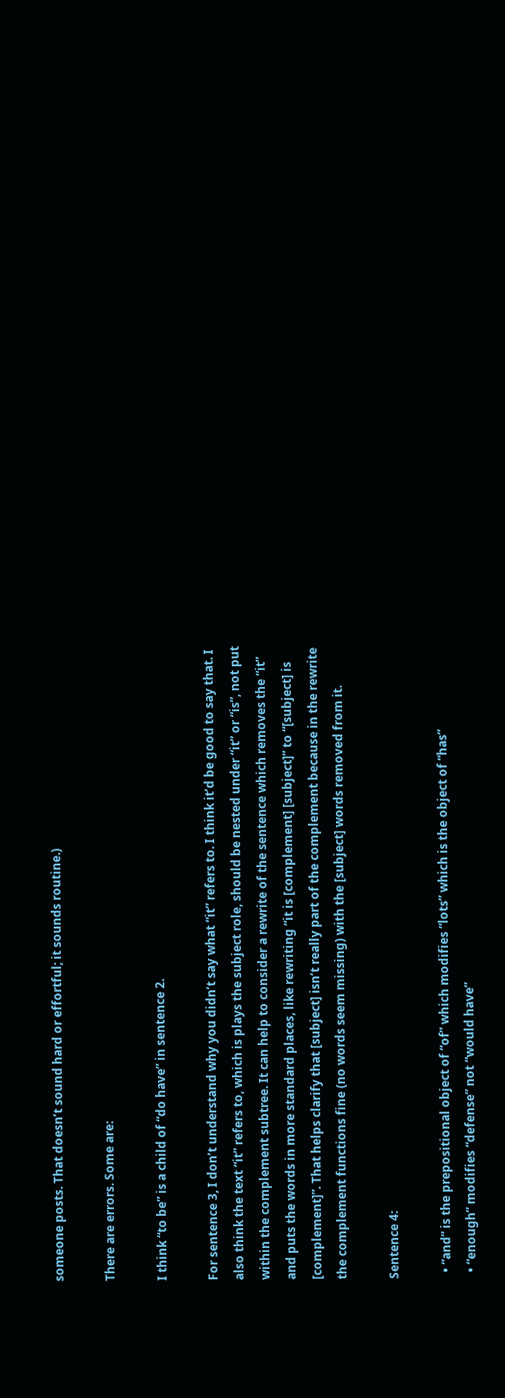someone posts. That doesn’t sound hard or effortful; it sounds routine.)

There are errors. Some are:

I think “to be” is a child of “do have” in sentence 2.

For sentence 3, I don’t understand why you didn’t say what “it” refers to. I think it’d be good to say that. I also think the text “it” refers to, which is plays the subject role, should be nested under “it” or “is”, not put within the complement subtree. It can help to consider a rewrite of the sentence which removes the “it” and puts the words in more standard places, like rewriting “it is [complement] [subject]” to “[subject] is [complement]”. That helps clarify that [subject] isn’t really part of the complement because in the rewrite the complement functions fine (no words seem missing) with the [subject] words removed from it.

Sentence 4:

  • “and” is the prepositional object of “of” which modifies “lots” which is the object of “has”
  • “enough” modifies “defense” not “would have”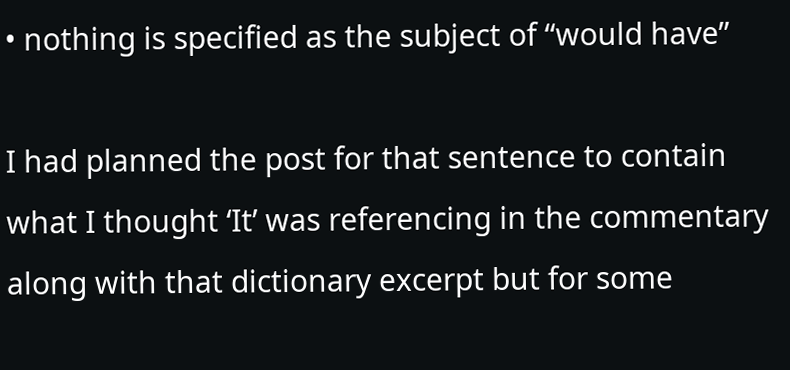• nothing is specified as the subject of “would have”

I had planned the post for that sentence to contain what I thought ‘It’ was referencing in the commentary along with that dictionary excerpt but for some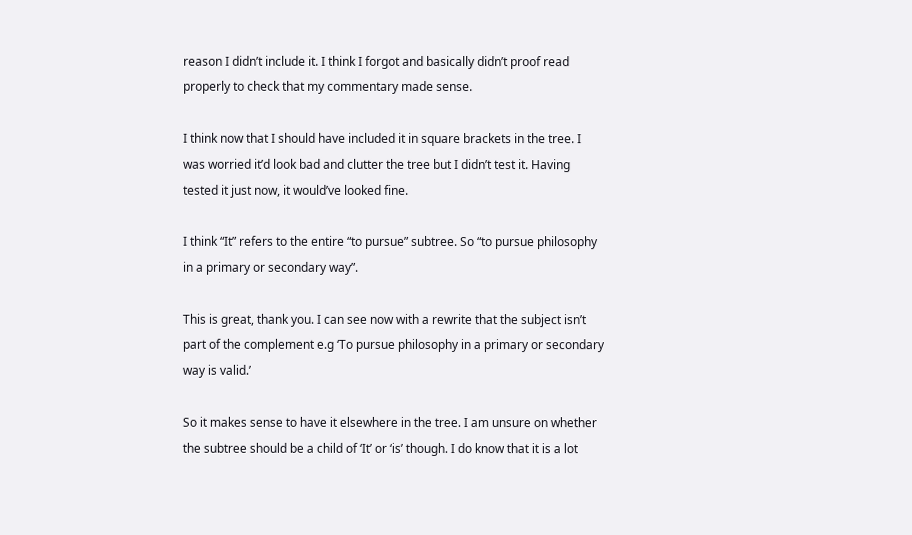reason I didn’t include it. I think I forgot and basically didn’t proof read properly to check that my commentary made sense.

I think now that I should have included it in square brackets in the tree. I was worried it’d look bad and clutter the tree but I didn’t test it. Having tested it just now, it would’ve looked fine.

I think “It” refers to the entire “to pursue” subtree. So “to pursue philosophy in a primary or secondary way”.

This is great, thank you. I can see now with a rewrite that the subject isn’t part of the complement e.g ‘To pursue philosophy in a primary or secondary way is valid.’

So it makes sense to have it elsewhere in the tree. I am unsure on whether the subtree should be a child of ‘It’ or ‘is’ though. I do know that it is a lot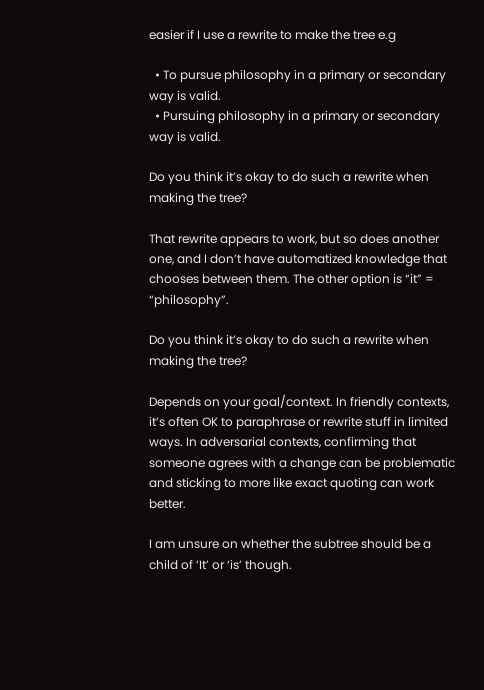easier if I use a rewrite to make the tree e.g

  • To pursue philosophy in a primary or secondary way is valid.
  • Pursuing philosophy in a primary or secondary way is valid.

Do you think it’s okay to do such a rewrite when making the tree?

That rewrite appears to work, but so does another one, and I don’t have automatized knowledge that chooses between them. The other option is “it” = “philosophy”.

Do you think it’s okay to do such a rewrite when making the tree?

Depends on your goal/context. In friendly contexts, it’s often OK to paraphrase or rewrite stuff in limited ways. In adversarial contexts, confirming that someone agrees with a change can be problematic and sticking to more like exact quoting can work better.

I am unsure on whether the subtree should be a child of ‘It’ or ‘is’ though.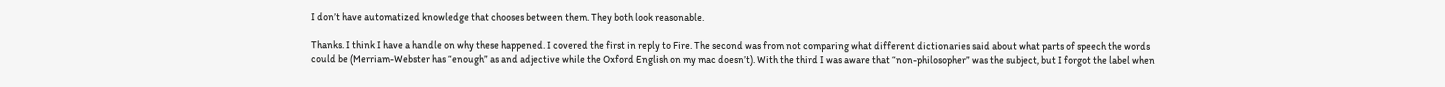I don’t have automatized knowledge that chooses between them. They both look reasonable.

Thanks. I think I have a handle on why these happened. I covered the first in reply to Fire. The second was from not comparing what different dictionaries said about what parts of speech the words could be (Merriam-Webster has “enough” as and adjective while the Oxford English on my mac doesn’t). With the third I was aware that “non-philosopher” was the subject, but I forgot the label when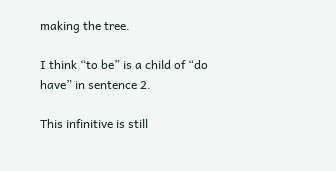making the tree.

I think “to be” is a child of “do have” in sentence 2.

This infinitive is still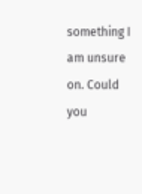something I am unsure on. Could you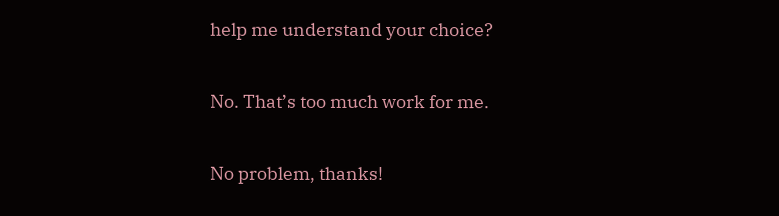help me understand your choice?

No. That’s too much work for me.

No problem, thanks!